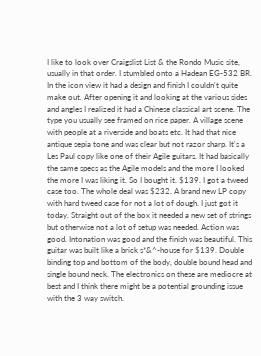I like to look over Craigslist List & the Rondo Music site, usually in that order. I stumbled onto a Hadean EG-532 BR. In the icon view it had a design and finish I couldn't quite make out. After opening it and looking at the various sides and angles I realized it had a Chinese classical art scene. The type you usually see framed on rice paper. A village scene with people at a riverside and boats etc. It had that nice antique sepia tone and was clear but not razor sharp. It's a Les Paul copy like one of their Agile guitars. It had basically the same specs as the Agile models and the more I looked the more I was liking it. So I bought it. $139. I got a tweed case too. The whole deal was $232. A brand new LP copy with hard tweed case for not a lot of dough. I just got it today. Straight out of the box it needed a new set of strings but otherwise not a lot of setup was needed. Action was good. Intonation was good and the finish was beautiful. This guitar was built like a brick s*&^-house for $139. Double binding top and bottom of the body, double bound head and single bound neck. The electronics on these are mediocre at best and I think there might be a potential grounding issue with the 3 way switch.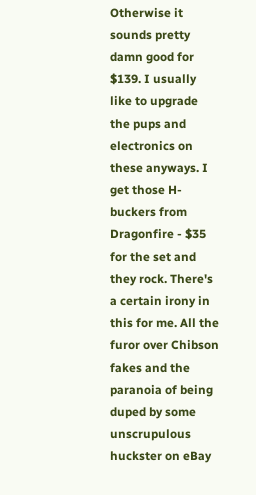Otherwise it sounds pretty damn good for $139. I usually like to upgrade the pups and electronics on these anyways. I get those H-buckers from Dragonfire - $35 for the set and they rock. There's a certain irony in this for me. All the furor over Chibson fakes and the paranoia of being duped by some unscrupulous huckster on eBay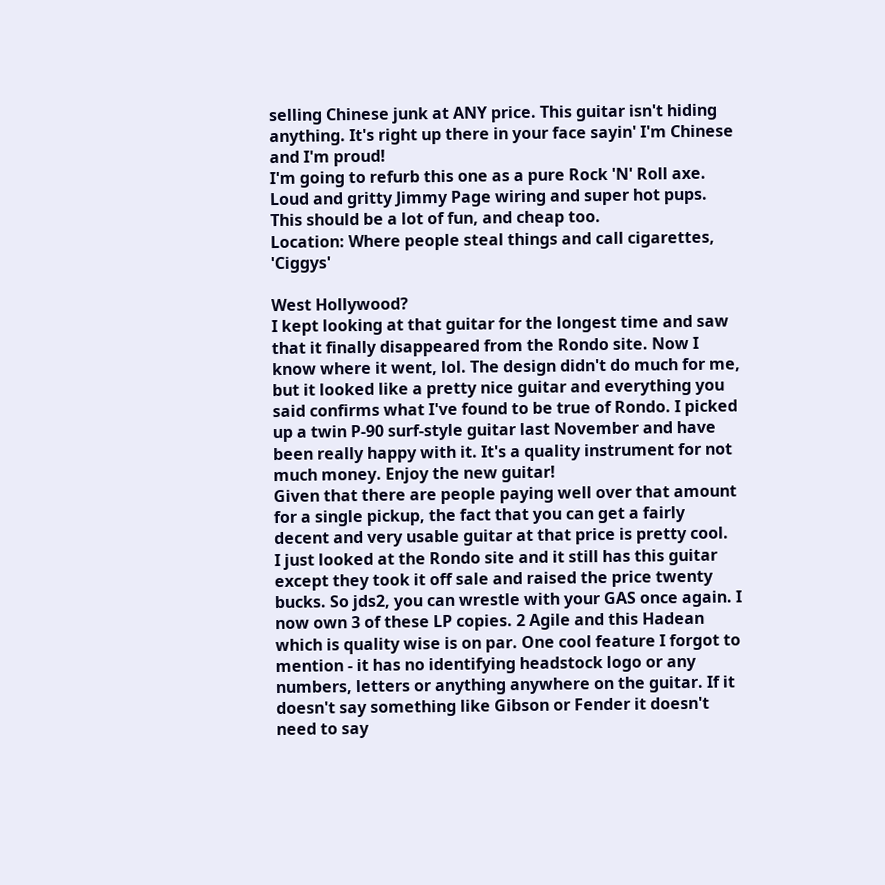selling Chinese junk at ANY price. This guitar isn't hiding anything. It's right up there in your face sayin' I'm Chinese and I'm proud!
I'm going to refurb this one as a pure Rock 'N' Roll axe. Loud and gritty Jimmy Page wiring and super hot pups. This should be a lot of fun, and cheap too.
Location: Where people steal things and call cigarettes, 'Ciggys'

West Hollywood?
I kept looking at that guitar for the longest time and saw that it finally disappeared from the Rondo site. Now I know where it went, lol. The design didn't do much for me, but it looked like a pretty nice guitar and everything you said confirms what I've found to be true of Rondo. I picked up a twin P-90 surf-style guitar last November and have been really happy with it. It's a quality instrument for not much money. Enjoy the new guitar!
Given that there are people paying well over that amount for a single pickup, the fact that you can get a fairly decent and very usable guitar at that price is pretty cool.
I just looked at the Rondo site and it still has this guitar except they took it off sale and raised the price twenty bucks. So jds2, you can wrestle with your GAS once again. I now own 3 of these LP copies. 2 Agile and this Hadean which is quality wise is on par. One cool feature I forgot to mention - it has no identifying headstock logo or any numbers, letters or anything anywhere on the guitar. If it doesn't say something like Gibson or Fender it doesn't need to say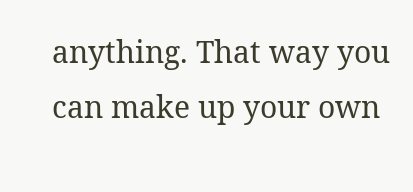anything. That way you can make up your own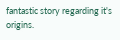fantastic story regarding it's origins.